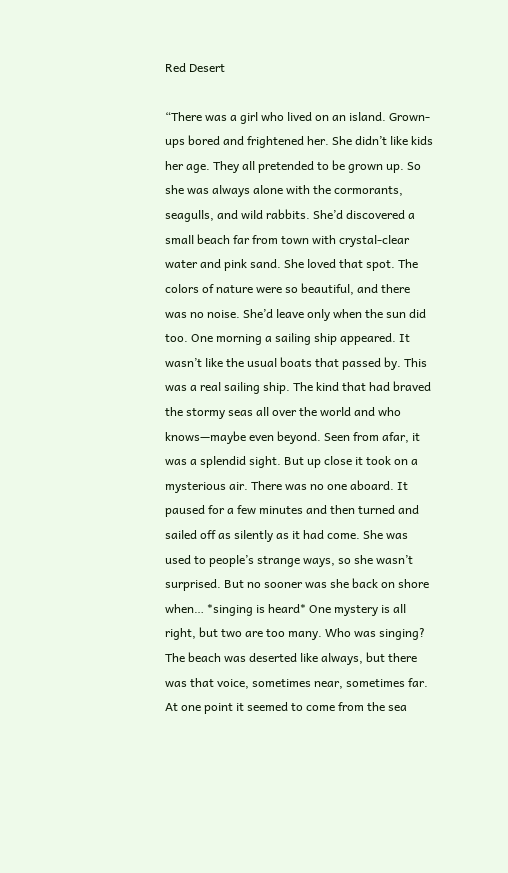Red Desert

“There was a girl who lived on an island. Grown-ups bored and frightened her. She didn’t like kids her age. They all pretended to be grown up. So she was always alone with the cormorants, seagulls, and wild rabbits. She’d discovered a small beach far from town with crystal-clear water and pink sand. She loved that spot. The colors of nature were so beautiful, and there was no noise. She’d leave only when the sun did too. One morning a sailing ship appeared. It wasn’t like the usual boats that passed by. This was a real sailing ship. The kind that had braved the stormy seas all over the world and who knows—maybe even beyond. Seen from afar, it was a splendid sight. But up close it took on a mysterious air. There was no one aboard. It paused for a few minutes and then turned and sailed off as silently as it had come. She was used to people’s strange ways, so she wasn’t surprised. But no sooner was she back on shore when… *singing is heard* One mystery is all right, but two are too many. Who was singing? The beach was deserted like always, but there was that voice, sometimes near, sometimes far. At one point it seemed to come from the sea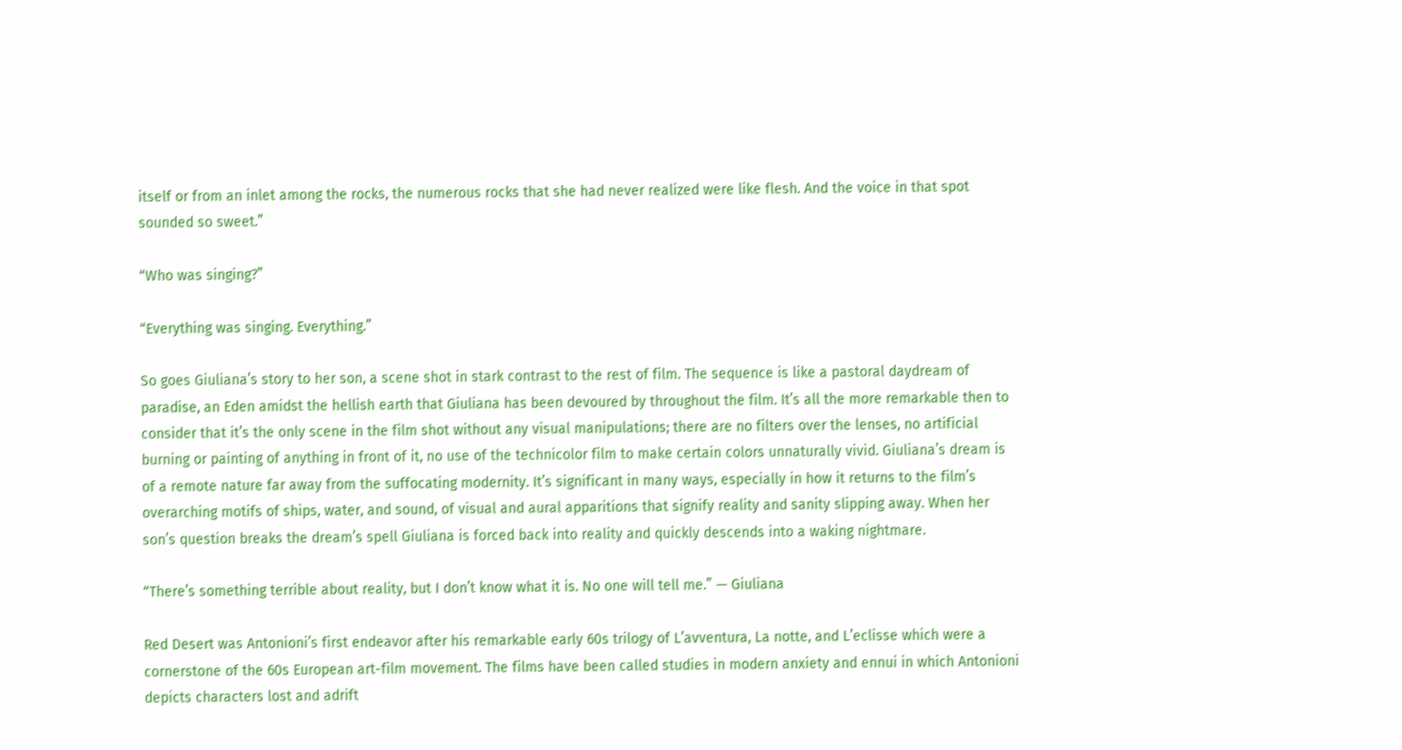itself or from an inlet among the rocks, the numerous rocks that she had never realized were like flesh. And the voice in that spot sounded so sweet.”

“Who was singing?”

“Everything was singing. Everything.”

So goes Giuliana’s story to her son, a scene shot in stark contrast to the rest of film. The sequence is like a pastoral daydream of paradise, an Eden amidst the hellish earth that Giuliana has been devoured by throughout the film. It’s all the more remarkable then to consider that it’s the only scene in the film shot without any visual manipulations; there are no filters over the lenses, no artificial burning or painting of anything in front of it, no use of the technicolor film to make certain colors unnaturally vivid. Giuliana’s dream is of a remote nature far away from the suffocating modernity. It’s significant in many ways, especially in how it returns to the film’s overarching motifs of ships, water, and sound, of visual and aural apparitions that signify reality and sanity slipping away. When her son’s question breaks the dream’s spell Giuliana is forced back into reality and quickly descends into a waking nightmare.

“There’s something terrible about reality, but I don’t know what it is. No one will tell me.” — Giuliana

Red Desert was Antonioni’s first endeavor after his remarkable early 60s trilogy of L’avventura, La notte, and L’eclisse which were a cornerstone of the 60s European art-film movement. The films have been called studies in modern anxiety and ennui in which Antonioni depicts characters lost and adrift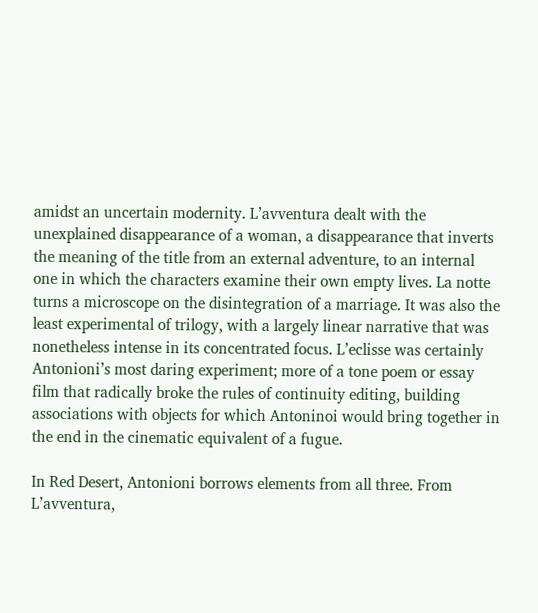amidst an uncertain modernity. L’avventura dealt with the unexplained disappearance of a woman, a disappearance that inverts the meaning of the title from an external adventure, to an internal one in which the characters examine their own empty lives. La notte turns a microscope on the disintegration of a marriage. It was also the least experimental of trilogy, with a largely linear narrative that was nonetheless intense in its concentrated focus. L’eclisse was certainly Antonioni’s most daring experiment; more of a tone poem or essay film that radically broke the rules of continuity editing, building associations with objects for which Antoninoi would bring together in the end in the cinematic equivalent of a fugue.

In Red Desert, Antonioni borrows elements from all three. From L’avventura,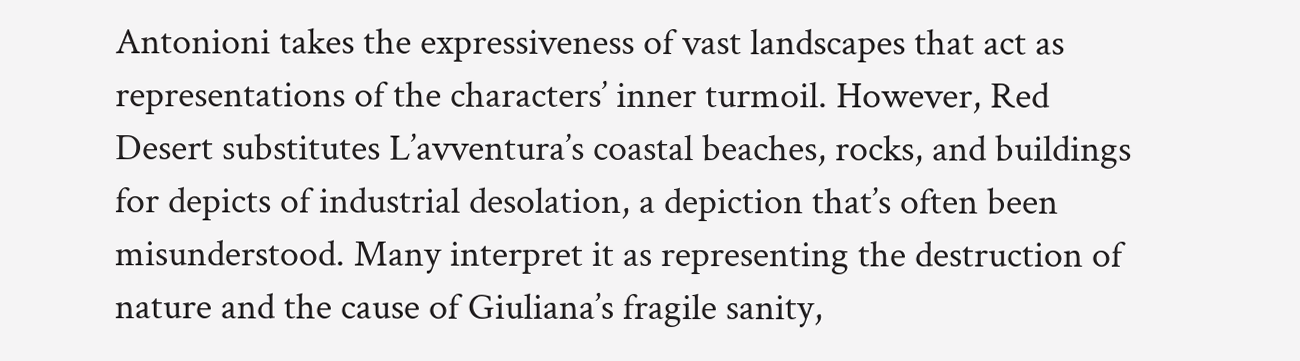Antonioni takes the expressiveness of vast landscapes that act as representations of the characters’ inner turmoil. However, Red Desert substitutes L’avventura’s coastal beaches, rocks, and buildings for depicts of industrial desolation, a depiction that’s often been misunderstood. Many interpret it as representing the destruction of nature and the cause of Giuliana’s fragile sanity,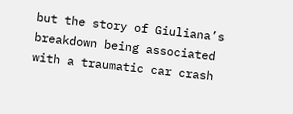but the story of Giuliana’s breakdown being associated with a traumatic car crash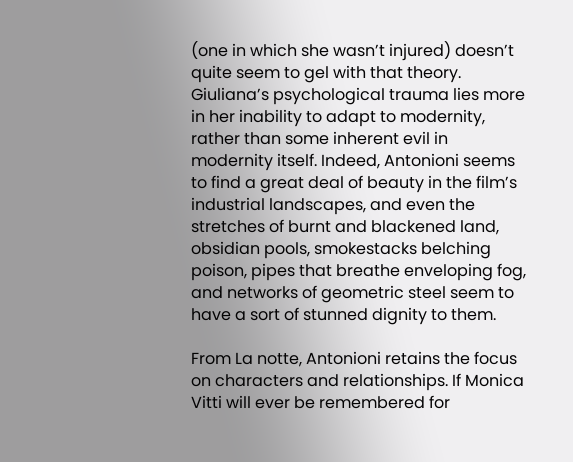(one in which she wasn’t injured) doesn’t quite seem to gel with that theory. Giuliana’s psychological trauma lies more in her inability to adapt to modernity, rather than some inherent evil in modernity itself. Indeed, Antonioni seems to find a great deal of beauty in the film’s industrial landscapes, and even the stretches of burnt and blackened land, obsidian pools, smokestacks belching poison, pipes that breathe enveloping fog, and networks of geometric steel seem to have a sort of stunned dignity to them.

From La notte, Antonioni retains the focus on characters and relationships. If Monica Vitti will ever be remembered for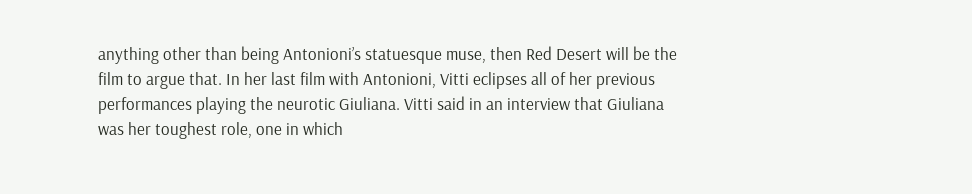anything other than being Antonioni’s statuesque muse, then Red Desert will be the film to argue that. In her last film with Antonioni, Vitti eclipses all of her previous performances playing the neurotic Giuliana. Vitti said in an interview that Giuliana was her toughest role, one in which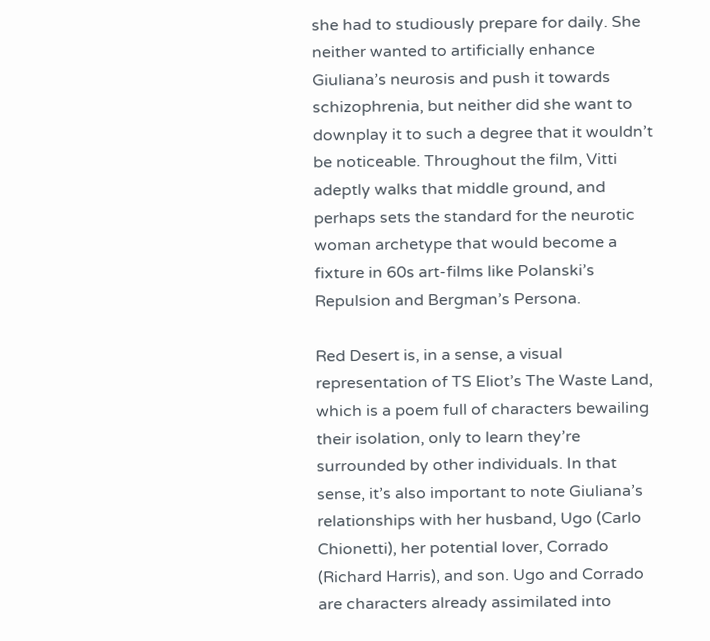she had to studiously prepare for daily. She neither wanted to artificially enhance Giuliana’s neurosis and push it towards schizophrenia, but neither did she want to downplay it to such a degree that it wouldn’t be noticeable. Throughout the film, Vitti adeptly walks that middle ground, and perhaps sets the standard for the neurotic woman archetype that would become a fixture in 60s art-films like Polanski’s Repulsion and Bergman’s Persona.

Red Desert is, in a sense, a visual representation of TS Eliot’s The Waste Land, which is a poem full of characters bewailing their isolation, only to learn they’re surrounded by other individuals. In that sense, it’s also important to note Giuliana’s relationships with her husband, Ugo (Carlo Chionetti), her potential lover, Corrado (Richard Harris), and son. Ugo and Corrado are characters already assimilated into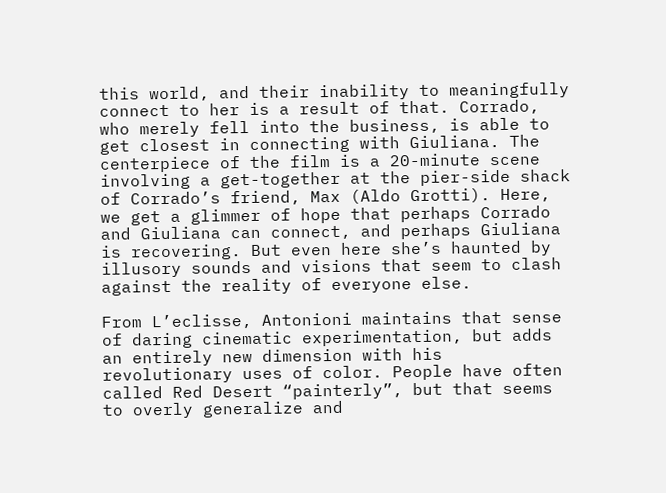this world, and their inability to meaningfully connect to her is a result of that. Corrado, who merely fell into the business, is able to get closest in connecting with Giuliana. The centerpiece of the film is a 20-minute scene involving a get-together at the pier-side shack of Corrado’s friend, Max (Aldo Grotti). Here, we get a glimmer of hope that perhaps Corrado and Giuliana can connect, and perhaps Giuliana is recovering. But even here she’s haunted by illusory sounds and visions that seem to clash against the reality of everyone else.

From L’eclisse, Antonioni maintains that sense of daring cinematic experimentation, but adds an entirely new dimension with his revolutionary uses of color. People have often called Red Desert “painterly”, but that seems to overly generalize and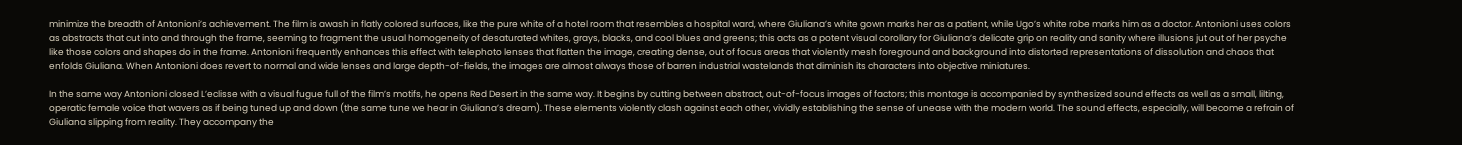minimize the breadth of Antonioni’s achievement. The film is awash in flatly colored surfaces, like the pure white of a hotel room that resembles a hospital ward, where Giuliana’s white gown marks her as a patient, while Ugo’s white robe marks him as a doctor. Antonioni uses colors as abstracts that cut into and through the frame, seeming to fragment the usual homogeneity of desaturated whites, grays, blacks, and cool blues and greens; this acts as a potent visual corollary for Giuliana’s delicate grip on reality and sanity where illusions jut out of her psyche like those colors and shapes do in the frame. Antonioni frequently enhances this effect with telephoto lenses that flatten the image, creating dense, out of focus areas that violently mesh foreground and background into distorted representations of dissolution and chaos that enfolds Giuliana. When Antonioni does revert to normal and wide lenses and large depth-of-fields, the images are almost always those of barren industrial wastelands that diminish its characters into objective miniatures.

In the same way Antonioni closed L’eclisse with a visual fugue full of the film’s motifs, he opens Red Desert in the same way. It begins by cutting between abstract, out-of-focus images of factors; this montage is accompanied by synthesized sound effects as well as a small, lilting, operatic female voice that wavers as if being tuned up and down (the same tune we hear in Giuliana’s dream). These elements violently clash against each other, vividly establishing the sense of unease with the modern world. The sound effects, especially, will become a refrain of Giuliana slipping from reality. They accompany the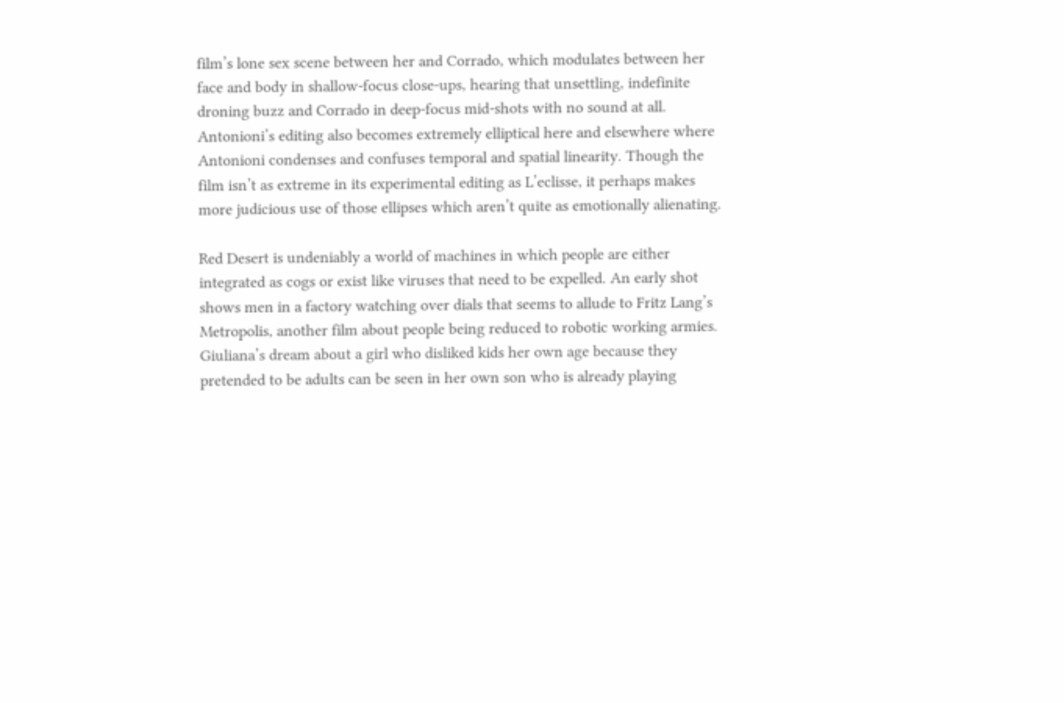film’s lone sex scene between her and Corrado, which modulates between her face and body in shallow-focus close-ups, hearing that unsettling, indefinite droning buzz and Corrado in deep-focus mid-shots with no sound at all. Antonioni’s editing also becomes extremely elliptical here and elsewhere where Antonioni condenses and confuses temporal and spatial linearity. Though the film isn’t as extreme in its experimental editing as L’eclisse, it perhaps makes more judicious use of those ellipses which aren’t quite as emotionally alienating.

Red Desert is undeniably a world of machines in which people are either integrated as cogs or exist like viruses that need to be expelled. An early shot shows men in a factory watching over dials that seems to allude to Fritz Lang’s Metropolis, another film about people being reduced to robotic working armies. Giuliana’s dream about a girl who disliked kids her own age because they pretended to be adults can be seen in her own son who is already playing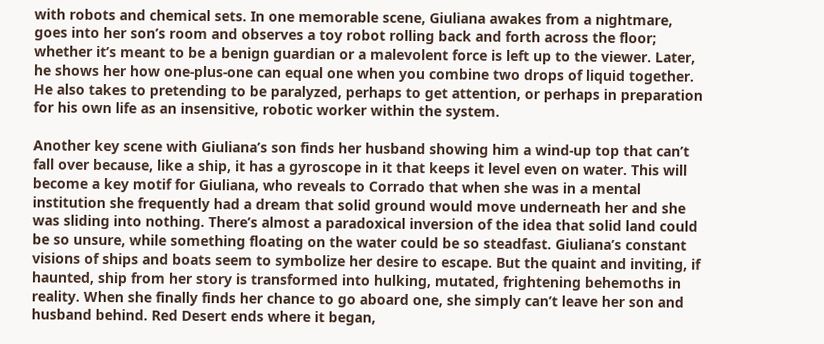with robots and chemical sets. In one memorable scene, Giuliana awakes from a nightmare, goes into her son’s room and observes a toy robot rolling back and forth across the floor; whether it’s meant to be a benign guardian or a malevolent force is left up to the viewer. Later, he shows her how one-plus-one can equal one when you combine two drops of liquid together. He also takes to pretending to be paralyzed, perhaps to get attention, or perhaps in preparation for his own life as an insensitive, robotic worker within the system.

Another key scene with Giuliana’s son finds her husband showing him a wind-up top that can’t fall over because, like a ship, it has a gyroscope in it that keeps it level even on water. This will become a key motif for Giuliana, who reveals to Corrado that when she was in a mental institution she frequently had a dream that solid ground would move underneath her and she was sliding into nothing. There’s almost a paradoxical inversion of the idea that solid land could be so unsure, while something floating on the water could be so steadfast. Giuliana’s constant visions of ships and boats seem to symbolize her desire to escape. But the quaint and inviting, if haunted, ship from her story is transformed into hulking, mutated, frightening behemoths in reality. When she finally finds her chance to go aboard one, she simply can’t leave her son and husband behind. Red Desert ends where it began,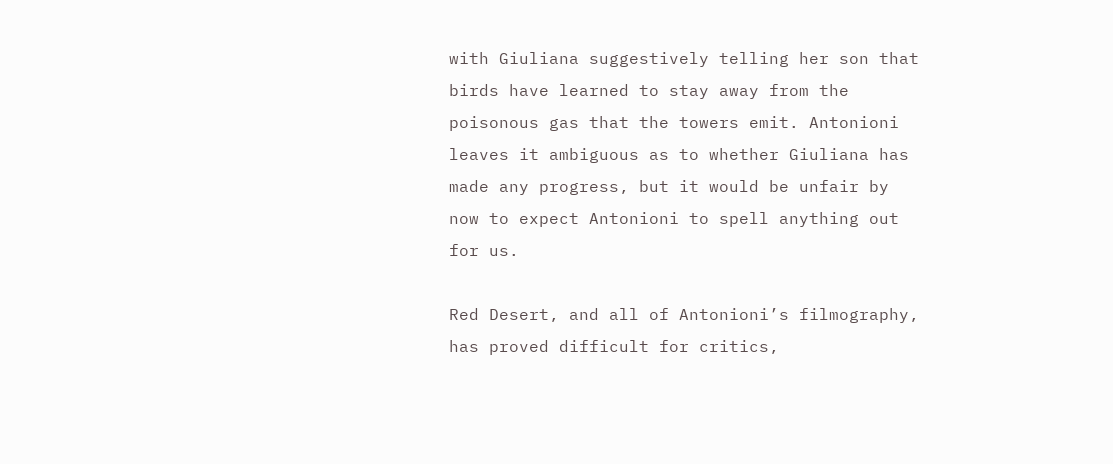with Giuliana suggestively telling her son that birds have learned to stay away from the poisonous gas that the towers emit. Antonioni leaves it ambiguous as to whether Giuliana has made any progress, but it would be unfair by now to expect Antonioni to spell anything out for us.

Red Desert, and all of Antonioni’s filmography, has proved difficult for critics,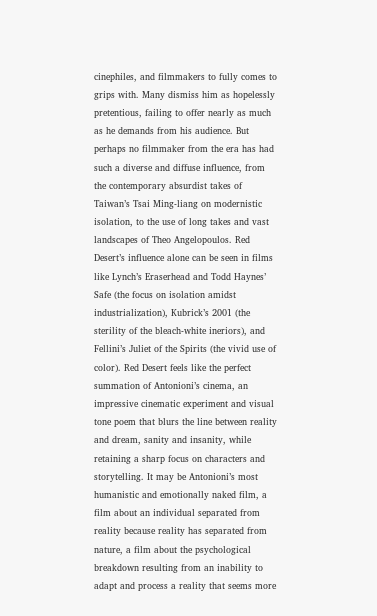cinephiles, and filmmakers to fully comes to grips with. Many dismiss him as hopelessly pretentious, failing to offer nearly as much as he demands from his audience. But perhaps no filmmaker from the era has had such a diverse and diffuse influence, from the contemporary absurdist takes of Taiwan’s Tsai Ming-liang on modernistic isolation, to the use of long takes and vast landscapes of Theo Angelopoulos. Red Desert’s influence alone can be seen in films like Lynch’s Eraserhead and Todd Haynes’ Safe (the focus on isolation amidst industrialization), Kubrick’s 2001 (the sterility of the bleach-white ineriors), and Fellini’s Juliet of the Spirits (the vivid use of color). Red Desert feels like the perfect summation of Antonioni’s cinema, an impressive cinematic experiment and visual tone poem that blurs the line between reality and dream, sanity and insanity, while retaining a sharp focus on characters and storytelling. It may be Antonioni’s most humanistic and emotionally naked film, a film about an individual separated from reality because reality has separated from nature, a film about the psychological breakdown resulting from an inability to adapt and process a reality that seems more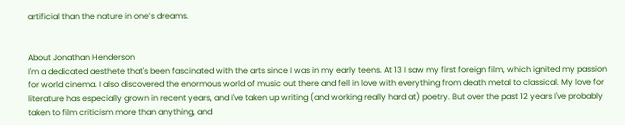artificial than the nature in one’s dreams.


About Jonathan Henderson
I'm a dedicated aesthete that's been fascinated with the arts since I was in my early teens. At 13 I saw my first foreign film, which ignited my passion for world cinema. I also discovered the enormous world of music out there and fell in love with everything from death metal to classical. My love for literature has especially grown in recent years, and I've taken up writing (and working really hard at) poetry. But over the past 12 years I've probably taken to film criticism more than anything, and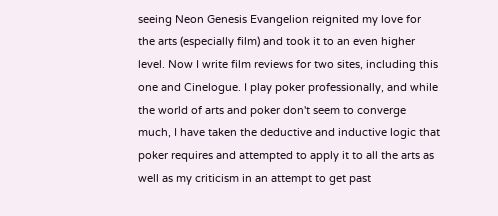seeing Neon Genesis Evangelion reignited my love for the arts (especially film) and took it to an even higher level. Now I write film reviews for two sites, including this one and Cinelogue. I play poker professionally, and while the world of arts and poker don't seem to converge much, I have taken the deductive and inductive logic that poker requires and attempted to apply it to all the arts as well as my criticism in an attempt to get past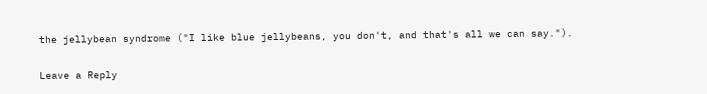the jellybean syndrome ("I like blue jellybeans, you don't, and that's all we can say.").

Leave a Reply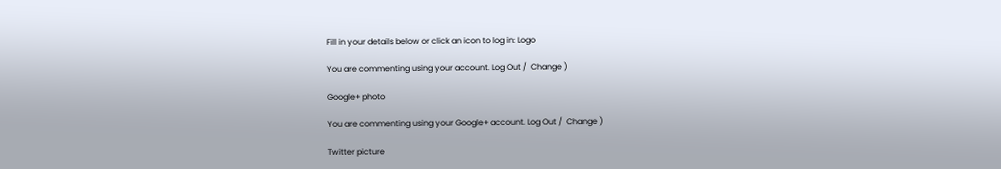Fill in your details below or click an icon to log in: Logo

You are commenting using your account. Log Out /  Change )

Google+ photo

You are commenting using your Google+ account. Log Out /  Change )

Twitter picture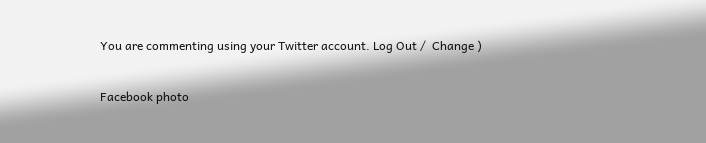You are commenting using your Twitter account. Log Out /  Change )

Facebook photo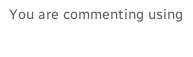You are commenting using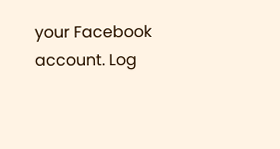your Facebook account. Log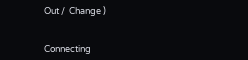Out /  Change )


Connecting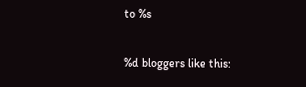to %s

%d bloggers like this: